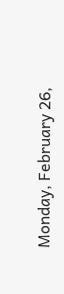Monday, February 26,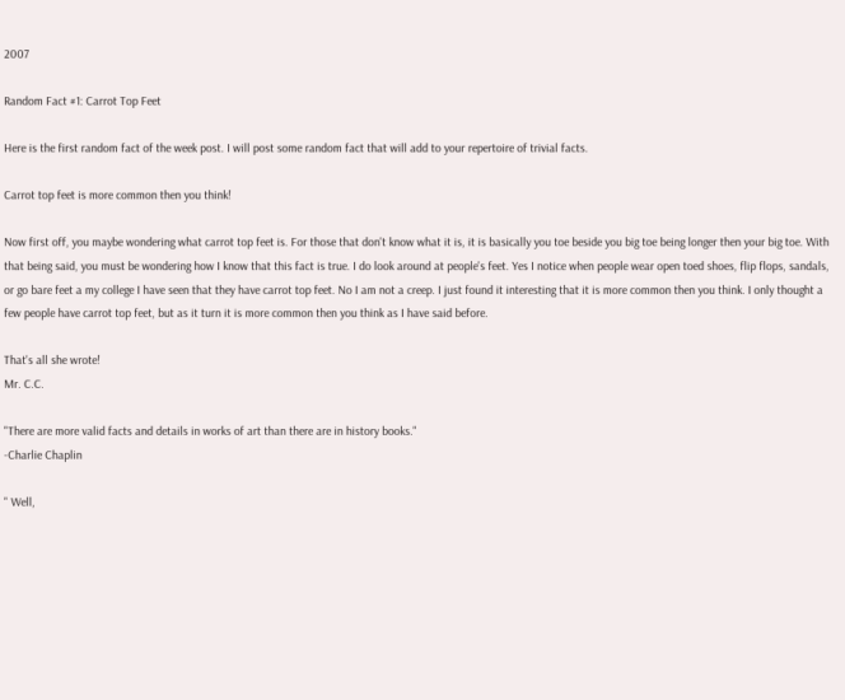2007

Random Fact #1: Carrot Top Feet

Here is the first random fact of the week post. I will post some random fact that will add to your repertoire of trivial facts.

Carrot top feet is more common then you think!

Now first off, you maybe wondering what carrot top feet is. For those that don't know what it is, it is basically you toe beside you big toe being longer then your big toe. With that being said, you must be wondering how I know that this fact is true. I do look around at people's feet. Yes I notice when people wear open toed shoes, flip flops, sandals, or go bare feet a my college I have seen that they have carrot top feet. No I am not a creep. I just found it interesting that it is more common then you think. I only thought a few people have carrot top feet, but as it turn it is more common then you think as I have said before.

That's all she wrote!
Mr. C.C.

"There are more valid facts and details in works of art than there are in history books."
-Charlie Chaplin

" Well,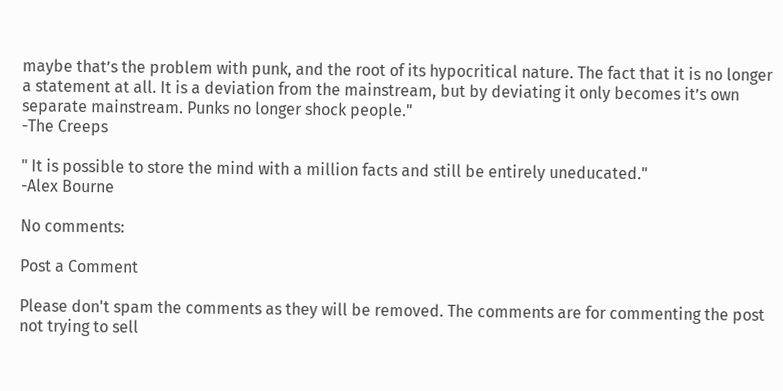maybe that’s the problem with punk, and the root of its hypocritical nature. The fact that it is no longer a statement at all. It is a deviation from the mainstream, but by deviating it only becomes it’s own separate mainstream. Punks no longer shock people."
-The Creeps

" It is possible to store the mind with a million facts and still be entirely uneducated."
-Alex Bourne

No comments:

Post a Comment

Please don't spam the comments as they will be removed. The comments are for commenting the post not trying to sell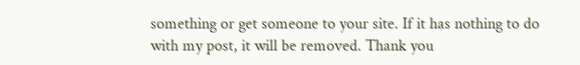something or get someone to your site. If it has nothing to do with my post, it will be removed. Thank you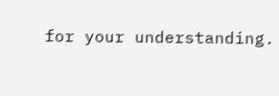for your understanding.